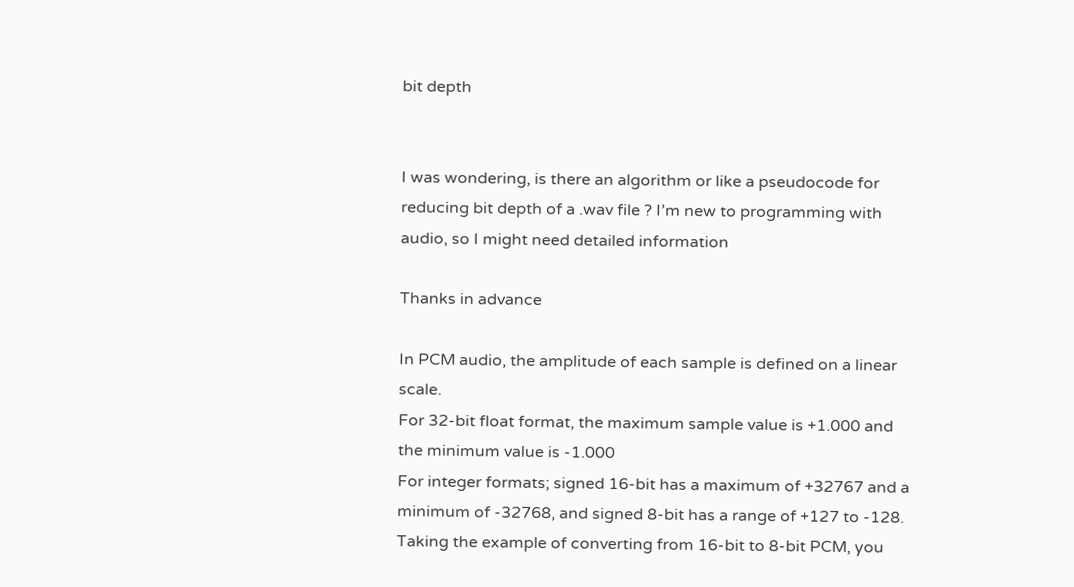bit depth


I was wondering, is there an algorithm or like a pseudocode for reducing bit depth of a .wav file ? I’m new to programming with audio, so I might need detailed information

Thanks in advance

In PCM audio, the amplitude of each sample is defined on a linear scale.
For 32-bit float format, the maximum sample value is +1.000 and the minimum value is -1.000
For integer formats; signed 16-bit has a maximum of +32767 and a minimum of -32768, and signed 8-bit has a range of +127 to -128.
Taking the example of converting from 16-bit to 8-bit PCM, you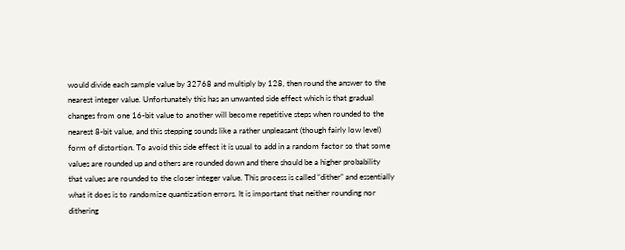would divide each sample value by 32768 and multiply by 128, then round the answer to the nearest integer value. Unfortunately this has an unwanted side effect which is that gradual changes from one 16-bit value to another will become repetitive steps when rounded to the nearest 8-bit value, and this stepping sounds like a rather unpleasant (though fairly low level) form of distortion. To avoid this side effect it is usual to add in a random factor so that some values are rounded up and others are rounded down and there should be a higher probability that values are rounded to the closer integer value. This process is called “dither” and essentially what it does is to randomize quantization errors. It is important that neither rounding nor dithering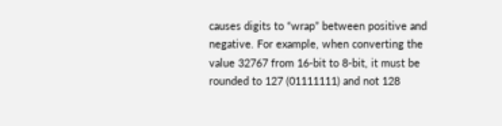causes digits to “wrap” between positive and negative. For example, when converting the value 32767 from 16-bit to 8-bit, it must be rounded to 127 (01111111) and not 128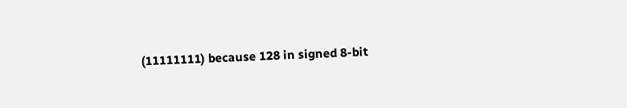(11111111) because 128 in signed 8-bit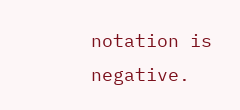notation is negative.